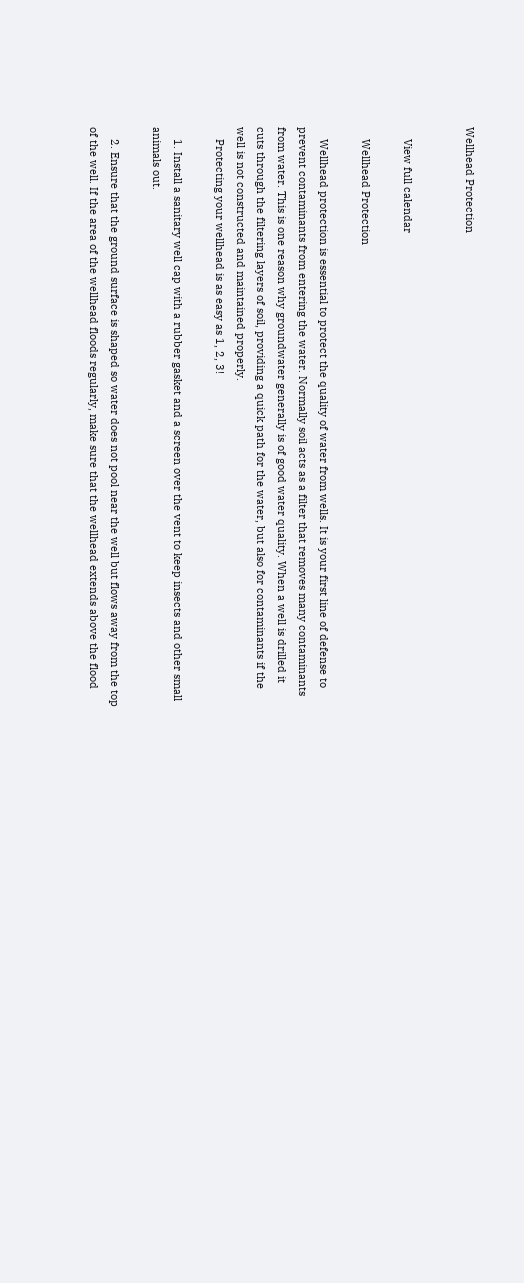Wellhead Protection


    View full calendar

    Wellhead Protection

    Wellhead protection is essential to protect the quality of water from wells. It is your first line of defense to prevent contaminants from entering the water. Normally soil acts as a filter that removes many contaminants from water. This is one reason why groundwater generally is of good water quality. When a well is drilled it cuts through the filtering layers of soil, providing a quick path for the water, but also for contaminants if the well is not constructed and maintained properly.
    Protecting your wellhead is as easy as 1, 2, 3!

    1. Install a sanitary well cap with a rubber gasket and a screen over the vent to keep insects and other small animals out.

    2. Ensure that the ground surface is shaped so water does not pool near the well but flows away from the top of the well. If the area of the wellhead floods regularly, make sure that the wellhead extends above the flood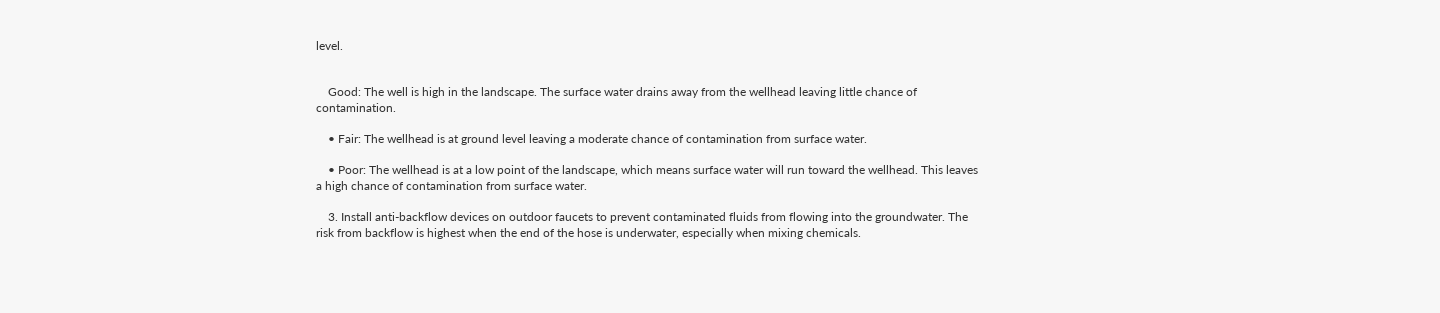level.


    Good: The well is high in the landscape. The surface water drains away from the wellhead leaving little chance of contamination.

    • Fair: The wellhead is at ground level leaving a moderate chance of contamination from surface water.

    • Poor: The wellhead is at a low point of the landscape, which means surface water will run toward the wellhead. This leaves a high chance of contamination from surface water.

    3. Install anti-backflow devices on outdoor faucets to prevent contaminated fluids from flowing into the groundwater. The risk from backflow is highest when the end of the hose is underwater, especially when mixing chemicals.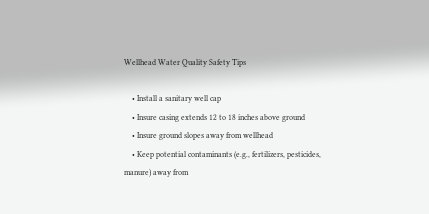Wellhead Water Quality Safety Tips

    • Install a sanitary well cap
    • Insure casing extends 12 to 18 inches above ground
    • Insure ground slopes away from wellhead
    • Keep potential contaminants (e.g., fertilizers, pesticides, manure) away from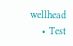wellhead
    • Test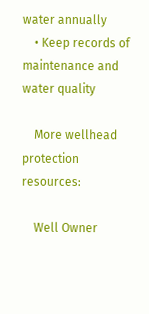water annually
    • Keep records of maintenance and water quality

    More wellhead protection resources:

    Well Owner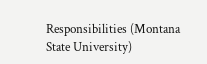Responsibilities (Montana State University)